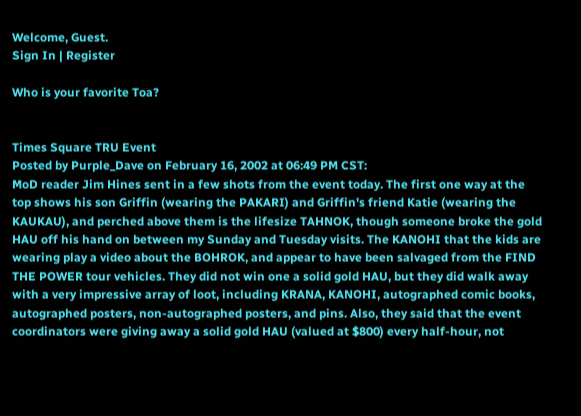Welcome, Guest.
Sign In | Register

Who is your favorite Toa?


Times Square TRU Event
Posted by Purple_Dave on February 16, 2002 at 06:49 PM CST:
MoD reader Jim Hines sent in a few shots from the event today. The first one way at the top shows his son Griffin (wearing the PAKARI) and Griffin's friend Katie (wearing the KAUKAU), and perched above them is the lifesize TAHNOK, though someone broke the gold HAU off his hand on between my Sunday and Tuesday visits. The KANOHI that the kids are wearing play a video about the BOHROK, and appear to have been salvaged from the FIND THE POWER tour vehicles. They did not win one a solid gold HAU, but they did walk away with a very impressive array of loot, including KRANA, KANOHI, autographed comic books, autographed posters, non-autographed posters, and pins. Also, they said that the event coordinators were giving away a solid gold HAU (valued at $800) every half-hour, not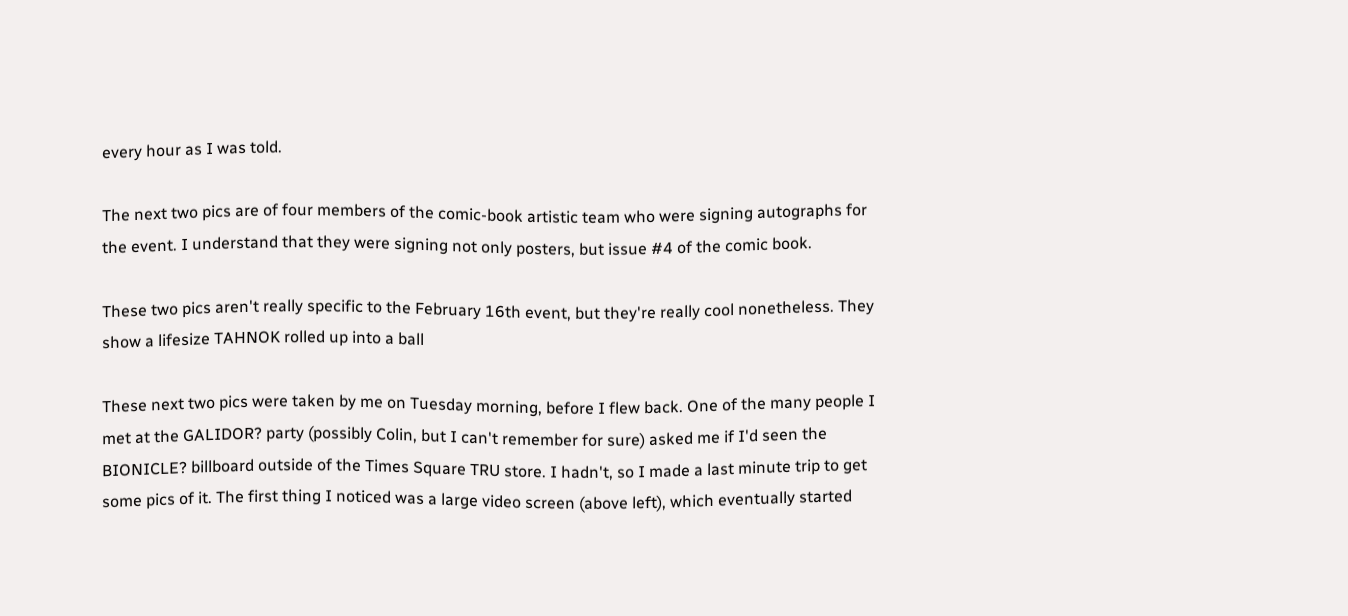every hour as I was told.

The next two pics are of four members of the comic-book artistic team who were signing autographs for the event. I understand that they were signing not only posters, but issue #4 of the comic book.

These two pics aren't really specific to the February 16th event, but they're really cool nonetheless. They show a lifesize TAHNOK rolled up into a ball

These next two pics were taken by me on Tuesday morning, before I flew back. One of the many people I met at the GALIDOR? party (possibly Colin, but I can't remember for sure) asked me if I'd seen the BIONICLE? billboard outside of the Times Square TRU store. I hadn't, so I made a last minute trip to get some pics of it. The first thing I noticed was a large video screen (above left), which eventually started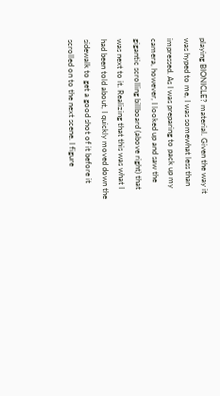playing BIONICLE? material. Given the way it was hyped to me, I was somewhat less than impressed. As I was preparing to pack up my camera, however, I looked up and saw the gigantic scrolling billboard (above right) that was next to it. Realizing that this was what I had been told about, I quickly moved down the sidewalk to get a good shot of it before it scrolled on to the next scene. I figure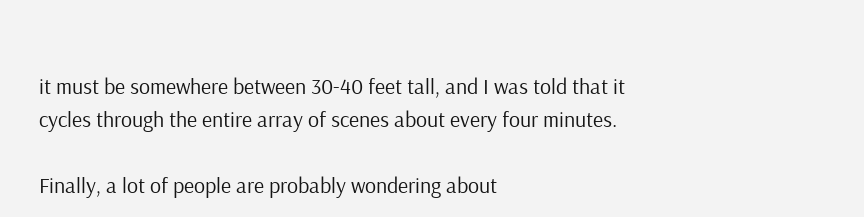it must be somewhere between 30-40 feet tall, and I was told that it cycles through the entire array of scenes about every four minutes.

Finally, a lot of people are probably wondering about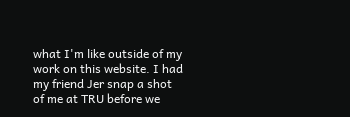what I'm like outside of my work on this website. I had my friend Jer snap a shot of me at TRU before we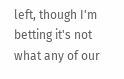left, though I'm betting it's not what any of our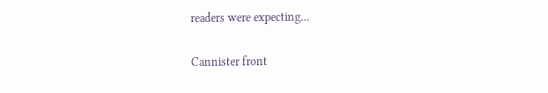readers were expecting...

Cannister front